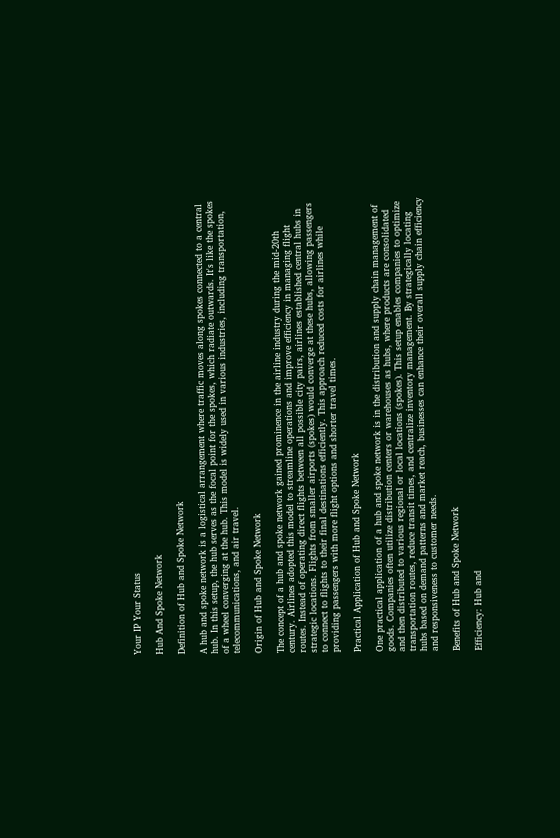Your IP Your Status

Hub And Spoke Network

Definition of Hub and Spoke Network

A hub and spoke network is a logistical arrangement where traffic moves along spokes connected to a central hub. In this setup, the hub serves as the focal point for the spokes, which radiate outwards. It's like the spokes of a wheel converging at the hub. This model is widely used in various industries, including transportation, telecommunications, and air travel.

Origin of Hub and Spoke Network

The concept of a hub and spoke network gained prominence in the airline industry during the mid-20th century. Airlines adopted this model to streamline operations and improve efficiency in managing flight routes. Instead of operating direct flights between all possible city pairs, airlines established central hubs in strategic locations. Flights from smaller airports (spokes) would converge at these hubs, allowing passengers to connect to flights to their final destinations efficiently. This approach reduced costs for airlines while providing passengers with more flight options and shorter travel times.

Practical Application of Hub and Spoke Network

One practical application of a hub and spoke network is in the distribution and supply chain management of goods. Companies often utilize distribution centers or warehouses as hubs, where products are consolidated and then distributed to various regional or local locations (spokes). This setup enables companies to optimize transportation routes, reduce transit times, and centralize inventory management. By strategically locating hubs based on demand patterns and market reach, businesses can enhance their overall supply chain efficiency and responsiveness to customer needs.

Benefits of Hub and Spoke Network

Efficiency: Hub and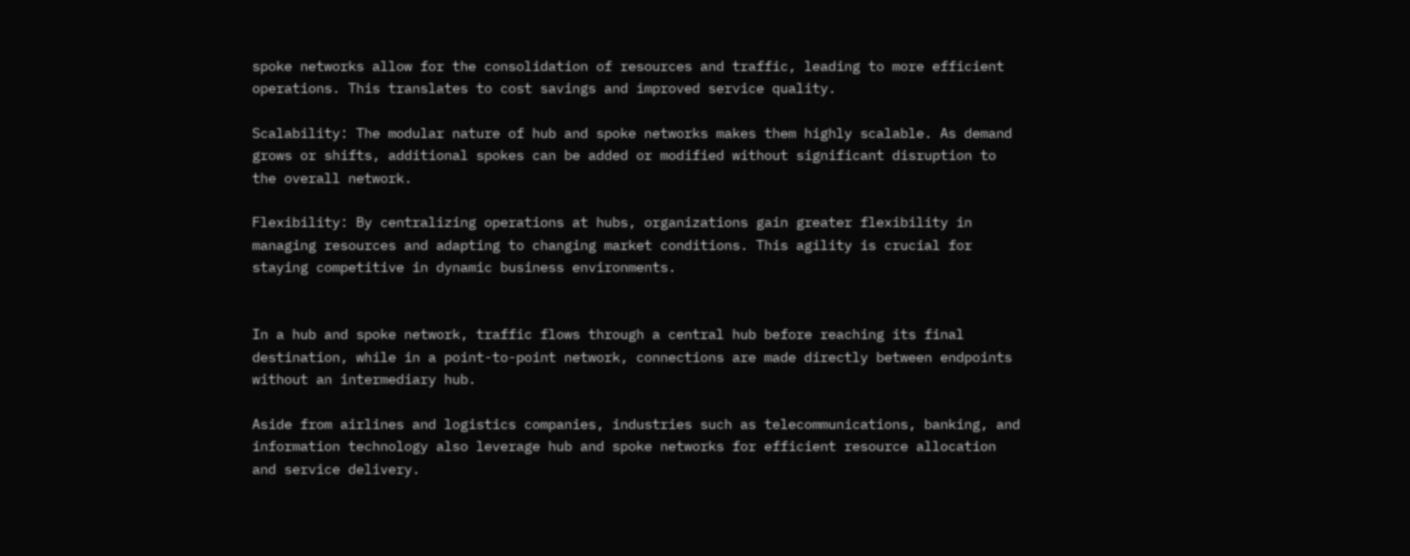spoke networks allow for the consolidation of resources and traffic, leading to more efficient operations. This translates to cost savings and improved service quality.

Scalability: The modular nature of hub and spoke networks makes them highly scalable. As demand grows or shifts, additional spokes can be added or modified without significant disruption to the overall network.

Flexibility: By centralizing operations at hubs, organizations gain greater flexibility in managing resources and adapting to changing market conditions. This agility is crucial for staying competitive in dynamic business environments.


In a hub and spoke network, traffic flows through a central hub before reaching its final destination, while in a point-to-point network, connections are made directly between endpoints without an intermediary hub.

Aside from airlines and logistics companies, industries such as telecommunications, banking, and information technology also leverage hub and spoke networks for efficient resource allocation and service delivery.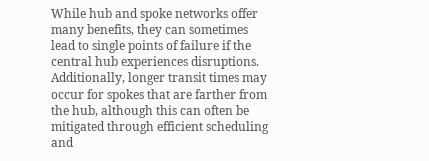While hub and spoke networks offer many benefits, they can sometimes lead to single points of failure if the central hub experiences disruptions. Additionally, longer transit times may occur for spokes that are farther from the hub, although this can often be mitigated through efficient scheduling and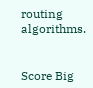routing algorithms.


Score Big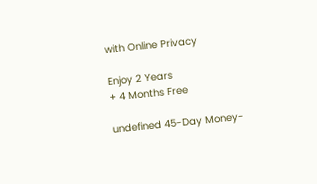with Online Privacy

Enjoy 2 Years
+ 4 Months Free

undefined 45-Day Money-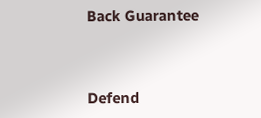Back Guarantee




Defend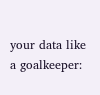your data like a goalkeeper: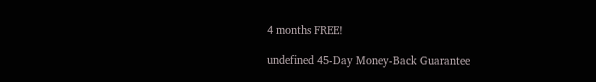4 months FREE!

undefined 45-Day Money-Back Guarantee